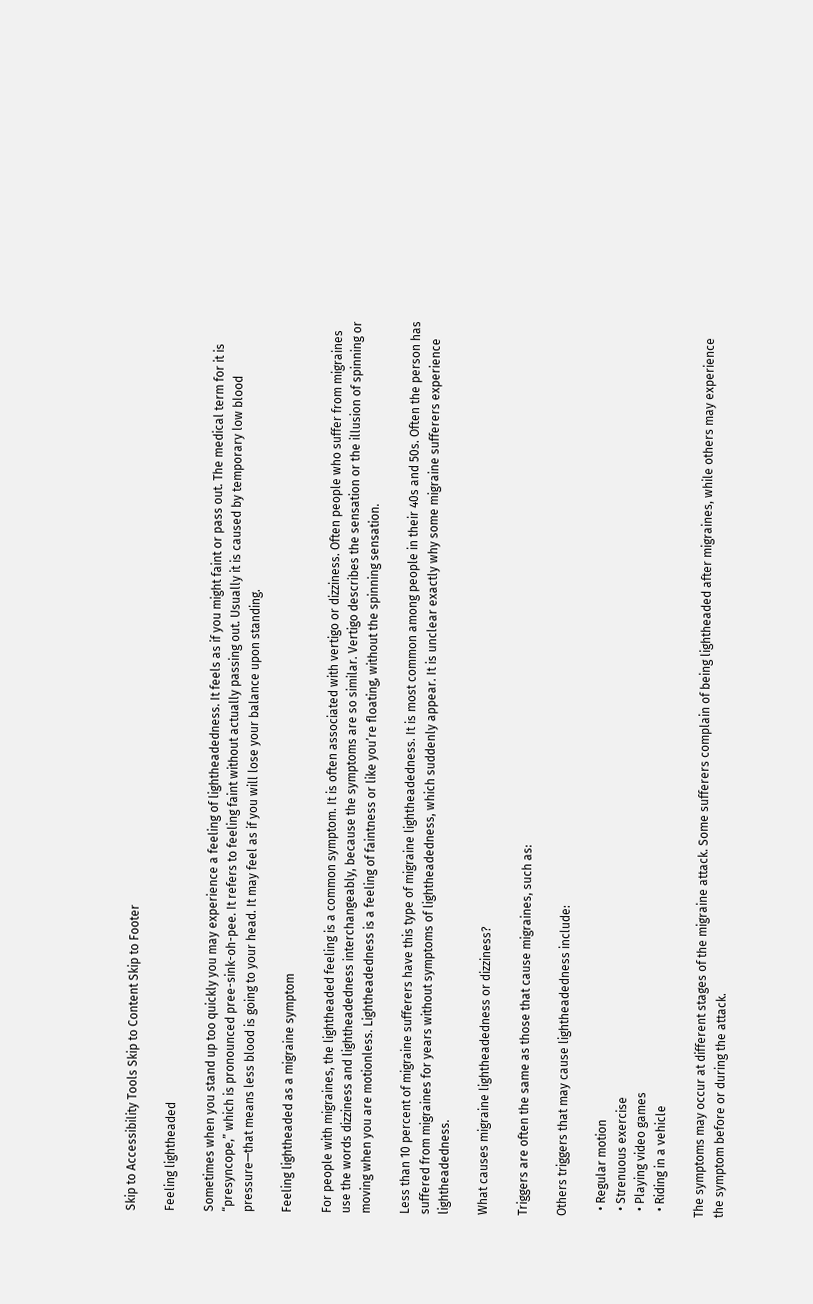Skip to Accessibility Tools Skip to Content Skip to Footer

Feeling lightheaded

Sometimes when you stand up too quickly you may experience a feeling of lightheadedness. It feels as if you might faint or pass out. The medical term for it is “presyncope,” which is pronounced pree-sink-oh-pee. It refers to feeling faint without actually passing out. Usually it is caused by temporary low blood pressure—that means less blood is going to your head. It may feel as if you will lose your balance upon standing.

Feeling lightheaded as a migraine symptom

For people with migraines, the lightheaded feeling is a common symptom. It is often associated with vertigo or dizziness. Often people who suffer from migraines use the words dizziness and lightheadedness interchangeably, because the symptoms are so similar. Vertigo describes the sensation or the illusion of spinning or moving when you are motionless. Lightheadedness is a feeling of faintness or like you’re floating, without the spinning sensation.

Less than 10 percent of migraine sufferers have this type of migraine lightheadedness. It is most common among people in their 40s and 50s. Often the person has suffered from migraines for years without symptoms of lightheadedness, which suddenly appear. It is unclear exactly why some migraine sufferers experience lightheadedness.

What causes migraine lightheadedness or dizziness?

Triggers are often the same as those that cause migraines, such as:

Others triggers that may cause lightheadedness include:

  • Regular motion
  • Strenuous exercise
  • Playing video games
  • Riding in a vehicle

The symptoms may occur at different stages of the migraine attack. Some sufferers complain of being lightheaded after migraines, while others may experience the symptom before or during the attack.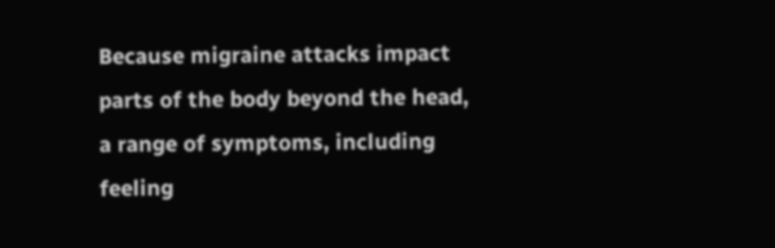Because migraine attacks impact parts of the body beyond the head, a range of symptoms, including feeling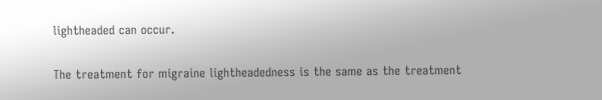lightheaded can occur.

The treatment for migraine lightheadedness is the same as the treatment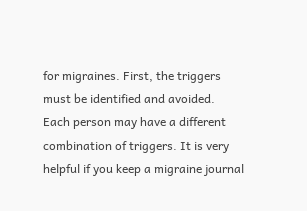for migraines. First, the triggers must be identified and avoided. Each person may have a different combination of triggers. It is very helpful if you keep a migraine journal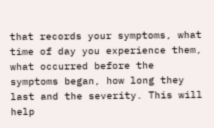that records your symptoms, what time of day you experience them, what occurred before the symptoms began, how long they last and the severity. This will help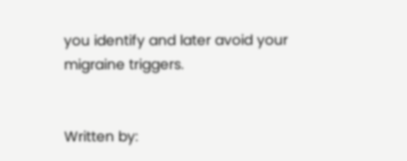you identify and later avoid your migraine triggers.


Written by: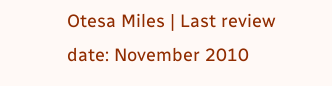Otesa Miles | Last review date: November 2010